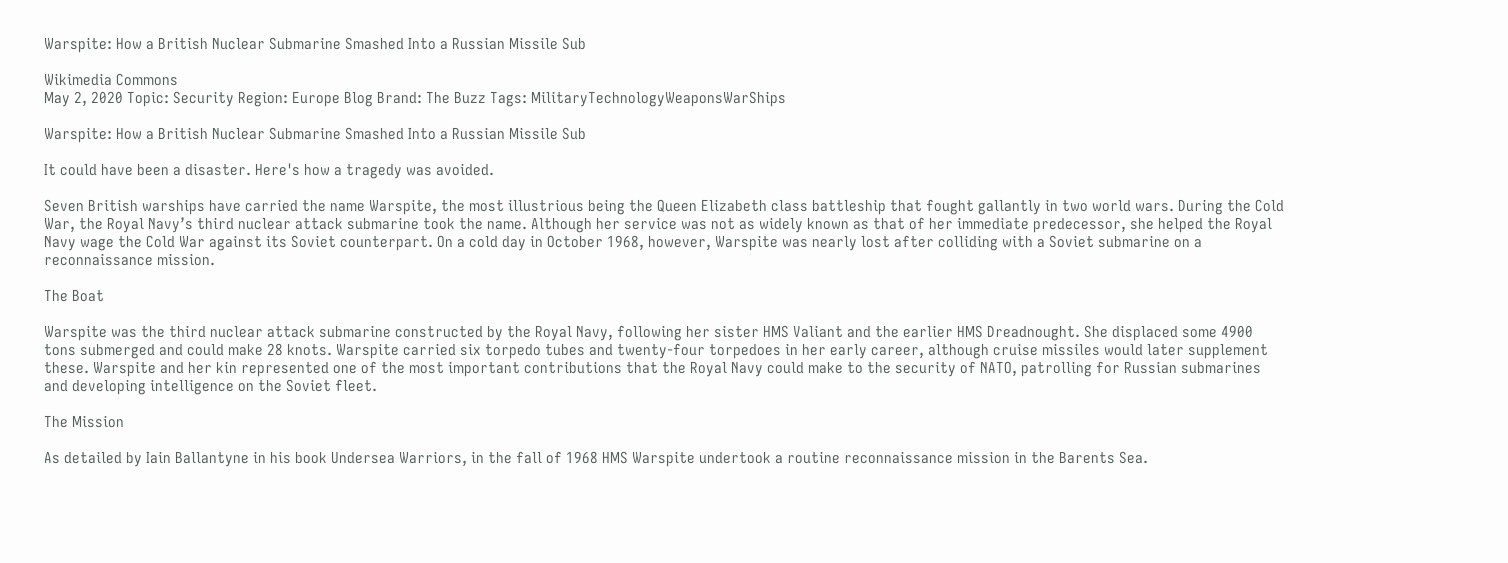Warspite: How a British Nuclear Submarine Smashed Into a Russian Missile Sub

Wikimedia Commons
May 2, 2020 Topic: Security Region: Europe Blog Brand: The Buzz Tags: MilitaryTechnologyWeaponsWarShips

Warspite: How a British Nuclear Submarine Smashed Into a Russian Missile Sub

It could have been a disaster. Here's how a tragedy was avoided.

Seven British warships have carried the name Warspite, the most illustrious being the Queen Elizabeth class battleship that fought gallantly in two world wars. During the Cold War, the Royal Navy’s third nuclear attack submarine took the name. Although her service was not as widely known as that of her immediate predecessor, she helped the Royal Navy wage the Cold War against its Soviet counterpart. On a cold day in October 1968, however, Warspite was nearly lost after colliding with a Soviet submarine on a reconnaissance mission.

The Boat

Warspite was the third nuclear attack submarine constructed by the Royal Navy, following her sister HMS Valiant and the earlier HMS Dreadnought. She displaced some 4900 tons submerged and could make 28 knots. Warspite carried six torpedo tubes and twenty-four torpedoes in her early career, although cruise missiles would later supplement these. Warspite and her kin represented one of the most important contributions that the Royal Navy could make to the security of NATO, patrolling for Russian submarines and developing intelligence on the Soviet fleet.

The Mission

As detailed by Iain Ballantyne in his book Undersea Warriors, in the fall of 1968 HMS Warspite undertook a routine reconnaissance mission in the Barents Sea.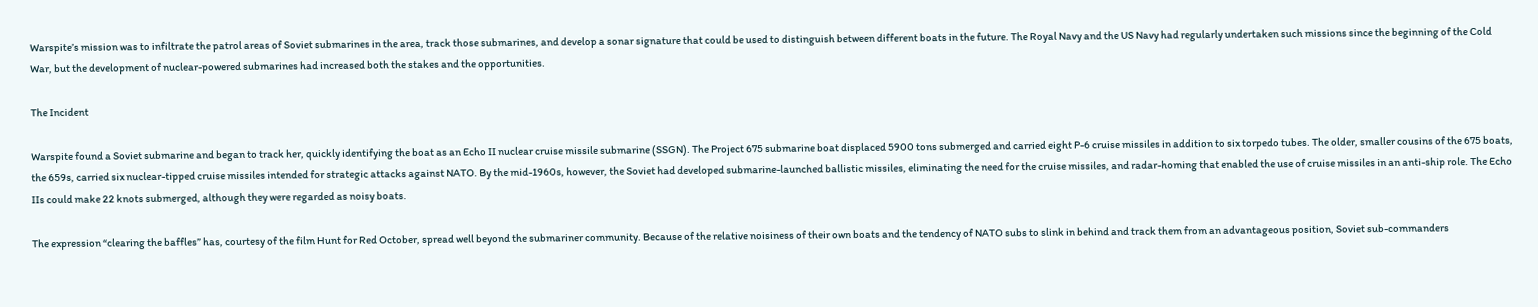Warspite’s mission was to infiltrate the patrol areas of Soviet submarines in the area, track those submarines, and develop a sonar signature that could be used to distinguish between different boats in the future. The Royal Navy and the US Navy had regularly undertaken such missions since the beginning of the Cold War, but the development of nuclear-powered submarines had increased both the stakes and the opportunities.

The Incident

Warspite found a Soviet submarine and began to track her, quickly identifying the boat as an Echo II nuclear cruise missile submarine (SSGN). The Project 675 submarine boat displaced 5900 tons submerged and carried eight P-6 cruise missiles in addition to six torpedo tubes. The older, smaller cousins of the 675 boats, the 659s, carried six nuclear-tipped cruise missiles intended for strategic attacks against NATO. By the mid-1960s, however, the Soviet had developed submarine-launched ballistic missiles, eliminating the need for the cruise missiles, and radar-homing that enabled the use of cruise missiles in an anti-ship role. The Echo IIs could make 22 knots submerged, although they were regarded as noisy boats.

The expression “clearing the baffles” has, courtesy of the film Hunt for Red October, spread well beyond the submariner community. Because of the relative noisiness of their own boats and the tendency of NATO subs to slink in behind and track them from an advantageous position, Soviet sub-commanders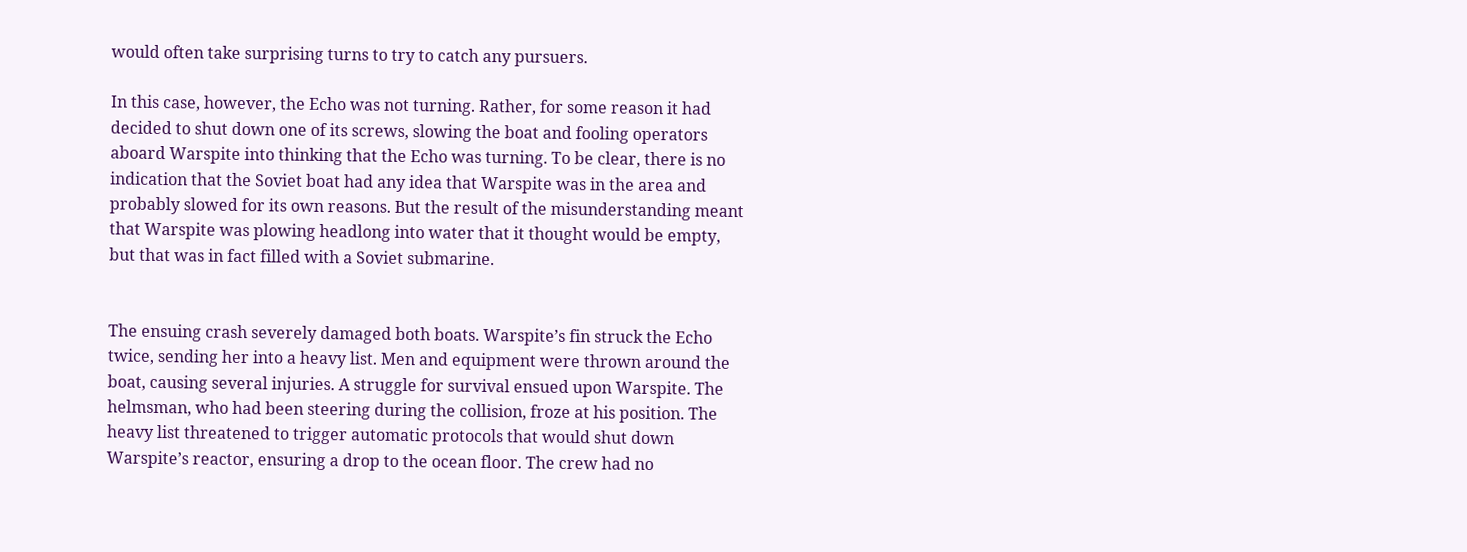would often take surprising turns to try to catch any pursuers.

In this case, however, the Echo was not turning. Rather, for some reason it had decided to shut down one of its screws, slowing the boat and fooling operators aboard Warspite into thinking that the Echo was turning. To be clear, there is no indication that the Soviet boat had any idea that Warspite was in the area and probably slowed for its own reasons. But the result of the misunderstanding meant that Warspite was plowing headlong into water that it thought would be empty, but that was in fact filled with a Soviet submarine.


The ensuing crash severely damaged both boats. Warspite’s fin struck the Echo twice, sending her into a heavy list. Men and equipment were thrown around the boat, causing several injuries. A struggle for survival ensued upon Warspite. The helmsman, who had been steering during the collision, froze at his position. The heavy list threatened to trigger automatic protocols that would shut down Warspite’s reactor, ensuring a drop to the ocean floor. The crew had no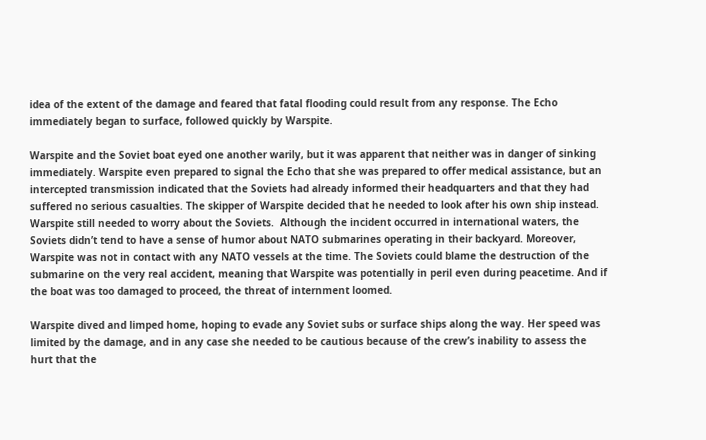idea of the extent of the damage and feared that fatal flooding could result from any response. The Echo immediately began to surface, followed quickly by Warspite.

Warspite and the Soviet boat eyed one another warily, but it was apparent that neither was in danger of sinking immediately. Warspite even prepared to signal the Echo that she was prepared to offer medical assistance, but an intercepted transmission indicated that the Soviets had already informed their headquarters and that they had suffered no serious casualties. The skipper of Warspite decided that he needed to look after his own ship instead. Warspite still needed to worry about the Soviets.  Although the incident occurred in international waters, the Soviets didn’t tend to have a sense of humor about NATO submarines operating in their backyard. Moreover, Warspite was not in contact with any NATO vessels at the time. The Soviets could blame the destruction of the submarine on the very real accident, meaning that Warspite was potentially in peril even during peacetime. And if the boat was too damaged to proceed, the threat of internment loomed.

Warspite dived and limped home, hoping to evade any Soviet subs or surface ships along the way. Her speed was limited by the damage, and in any case she needed to be cautious because of the crew’s inability to assess the hurt that the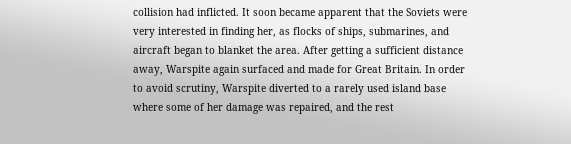collision had inflicted. It soon became apparent that the Soviets were very interested in finding her, as flocks of ships, submarines, and aircraft began to blanket the area. After getting a sufficient distance away, Warspite again surfaced and made for Great Britain. In order to avoid scrutiny, Warspite diverted to a rarely used island base where some of her damage was repaired, and the rest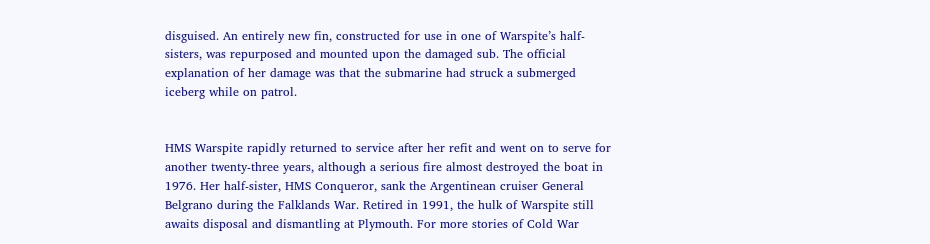disguised. An entirely new fin, constructed for use in one of Warspite’s half-sisters, was repurposed and mounted upon the damaged sub. The official explanation of her damage was that the submarine had struck a submerged iceberg while on patrol.


HMS Warspite rapidly returned to service after her refit and went on to serve for another twenty-three years, although a serious fire almost destroyed the boat in 1976. Her half-sister, HMS Conqueror, sank the Argentinean cruiser General Belgrano during the Falklands War. Retired in 1991, the hulk of Warspite still awaits disposal and dismantling at Plymouth. For more stories of Cold War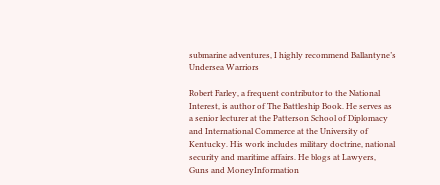submarine adventures, I highly recommend Ballantyne’s Undersea Warriors

Robert Farley, a frequent contributor to the National Interest, is author of The Battleship Book. He serves as a senior lecturer at the Patterson School of Diplomacy and International Commerce at the University of Kentucky. His work includes military doctrine, national security and maritime affairs. He blogs at Lawyers, Guns and MoneyInformation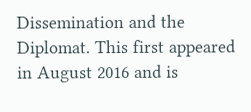Dissemination and the Diplomat. This first appeared in August 2016 and is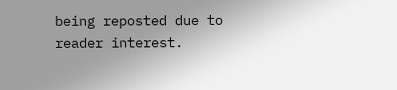being reposted due to reader interest.